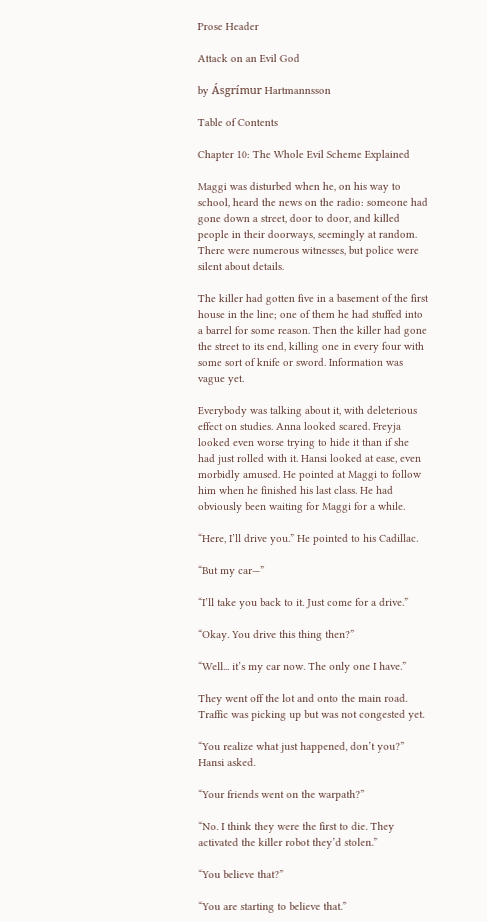Prose Header

Attack on an Evil God

by Ásgrímur Hartmannsson

Table of Contents

Chapter 10: The Whole Evil Scheme Explained

Maggi was disturbed when he, on his way to school, heard the news on the radio: someone had gone down a street, door to door, and killed people in their doorways, seemingly at random. There were numerous witnesses, but police were silent about details.

The killer had gotten five in a basement of the first house in the line; one of them he had stuffed into a barrel for some reason. Then the killer had gone the street to its end, killing one in every four with some sort of knife or sword. Information was vague yet.

Everybody was talking about it, with deleterious effect on studies. Anna looked scared. Freyja looked even worse trying to hide it than if she had just rolled with it. Hansi looked at ease, even morbidly amused. He pointed at Maggi to follow him when he finished his last class. He had obviously been waiting for Maggi for a while.

“Here, I’ll drive you.” He pointed to his Cadillac.

“But my car—”

“I’ll take you back to it. Just come for a drive.”

“Okay. You drive this thing then?”

“Well... it’s my car now. The only one I have.”

They went off the lot and onto the main road. Traffic was picking up but was not congested yet.

“You realize what just happened, don’t you?” Hansi asked.

“Your friends went on the warpath?”

“No. I think they were the first to die. They activated the killer robot they’d stolen.”

“You believe that?”

“You are starting to believe that.”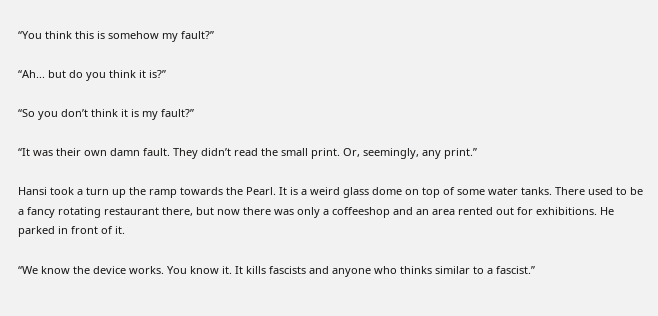“You think this is somehow my fault?”

“Ah... but do you think it is?”

“So you don’t think it is my fault?”

“It was their own damn fault. They didn’t read the small print. Or, seemingly, any print.”

Hansi took a turn up the ramp towards the Pearl. It is a weird glass dome on top of some water tanks. There used to be a fancy rotating restaurant there, but now there was only a coffeeshop and an area rented out for exhibitions. He parked in front of it.

“We know the device works. You know it. It kills fascists and anyone who thinks similar to a fascist.”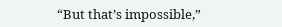“But that’s impossible,”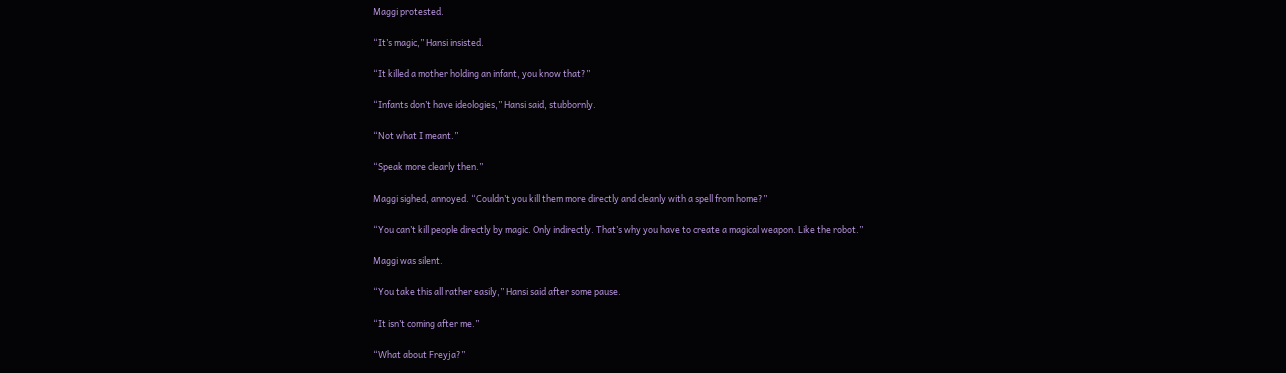Maggi protested.

“It’s magic,” Hansi insisted.

“It killed a mother holding an infant, you know that?”

“Infants don’t have ideologies,” Hansi said, stubbornly.

“Not what I meant.”

“Speak more clearly then.”

Maggi sighed, annoyed. “Couldn’t you kill them more directly and cleanly with a spell from home?”

“You can’t kill people directly by magic. Only indirectly. That’s why you have to create a magical weapon. Like the robot.”

Maggi was silent.

“You take this all rather easily,” Hansi said after some pause.

“It isn’t coming after me.”

“What about Freyja?”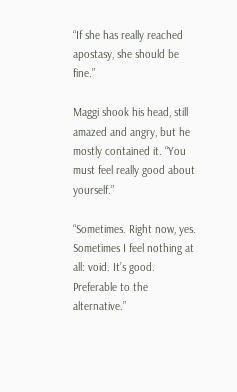“If she has really reached apostasy, she should be fine.”

Maggi shook his head, still amazed and angry, but he mostly contained it. “You must feel really good about yourself.”

“Sometimes. Right now, yes. Sometimes I feel nothing at all: void. It’s good. Preferable to the alternative.”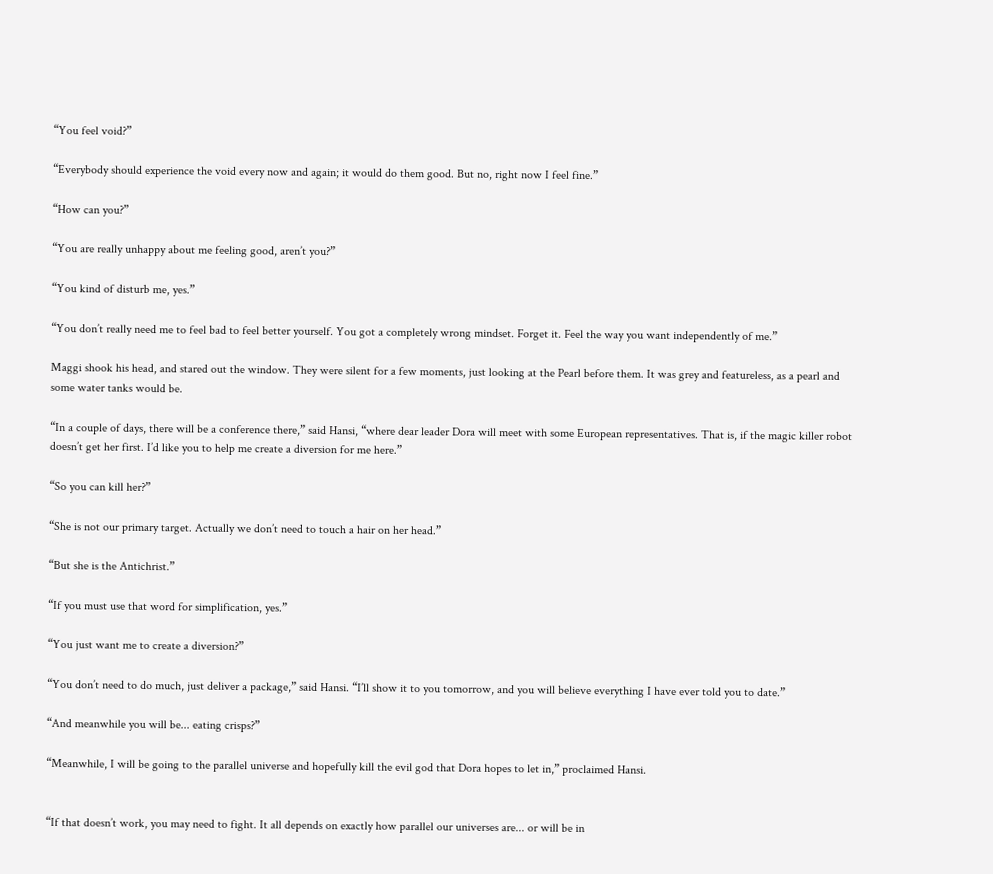“You feel void?”

“Everybody should experience the void every now and again; it would do them good. But no, right now I feel fine.”

“How can you?”

“You are really unhappy about me feeling good, aren’t you?”

“You kind of disturb me, yes.”

“You don’t really need me to feel bad to feel better yourself. You got a completely wrong mindset. Forget it. Feel the way you want independently of me.”

Maggi shook his head, and stared out the window. They were silent for a few moments, just looking at the Pearl before them. It was grey and featureless, as a pearl and some water tanks would be.

“In a couple of days, there will be a conference there,” said Hansi, “where dear leader Dora will meet with some European representatives. That is, if the magic killer robot doesn’t get her first. I’d like you to help me create a diversion for me here.”

“So you can kill her?”

“She is not our primary target. Actually we don’t need to touch a hair on her head.”

“But she is the Antichrist.”

“If you must use that word for simplification, yes.”

“You just want me to create a diversion?”

“You don’t need to do much, just deliver a package,” said Hansi. “I’ll show it to you tomorrow, and you will believe everything I have ever told you to date.”

“And meanwhile you will be... eating crisps?”

“Meanwhile, I will be going to the parallel universe and hopefully kill the evil god that Dora hopes to let in,” proclaimed Hansi.


“If that doesn’t work, you may need to fight. It all depends on exactly how parallel our universes are... or will be in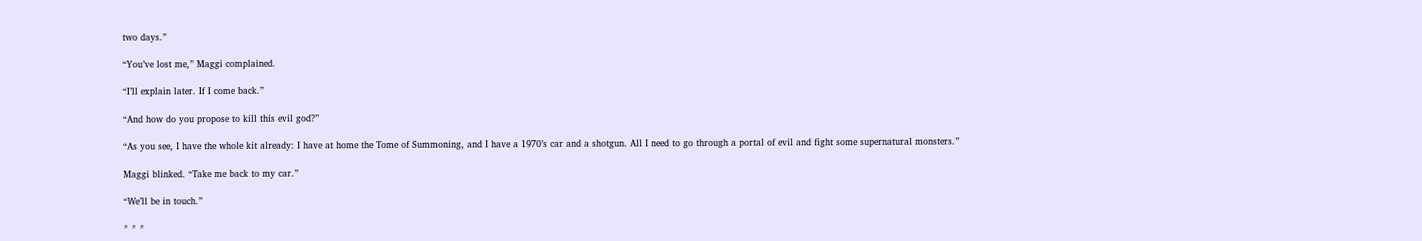two days.”

“You’ve lost me,” Maggi complained.

“I’ll explain later. If I come back.”

“And how do you propose to kill this evil god?”

“As you see, I have the whole kit already: I have at home the Tome of Summoning, and I have a 1970’s car and a shotgun. All I need to go through a portal of evil and fight some supernatural monsters.”

Maggi blinked. “Take me back to my car.”

“We’ll be in touch.”

* * *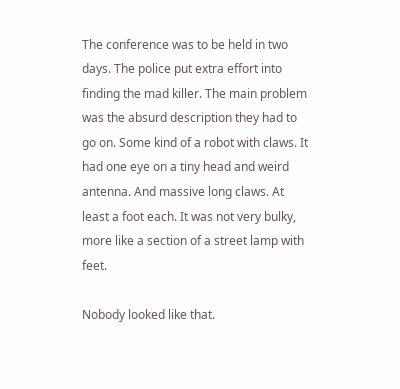The conference was to be held in two days. The police put extra effort into finding the mad killer. The main problem was the absurd description they had to go on. Some kind of a robot with claws. It had one eye on a tiny head and weird antenna. And massive long claws. At least a foot each. It was not very bulky, more like a section of a street lamp with feet.

Nobody looked like that.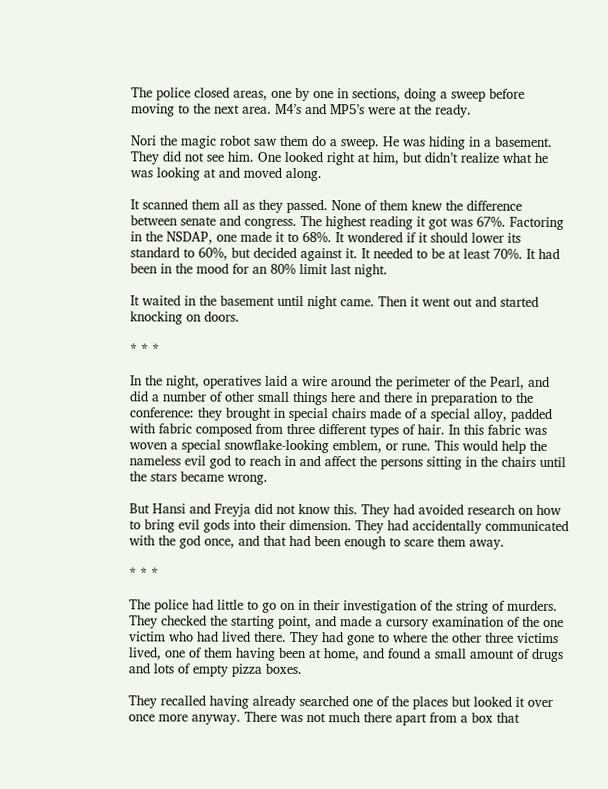The police closed areas, one by one in sections, doing a sweep before moving to the next area. M4’s and MP5’s were at the ready.

Nori the magic robot saw them do a sweep. He was hiding in a basement. They did not see him. One looked right at him, but didn’t realize what he was looking at and moved along.

It scanned them all as they passed. None of them knew the difference between senate and congress. The highest reading it got was 67%. Factoring in the NSDAP, one made it to 68%. It wondered if it should lower its standard to 60%, but decided against it. It needed to be at least 70%. It had been in the mood for an 80% limit last night.

It waited in the basement until night came. Then it went out and started knocking on doors.

* * *

In the night, operatives laid a wire around the perimeter of the Pearl, and did a number of other small things here and there in preparation to the conference: they brought in special chairs made of a special alloy, padded with fabric composed from three different types of hair. In this fabric was woven a special snowflake-looking emblem, or rune. This would help the nameless evil god to reach in and affect the persons sitting in the chairs until the stars became wrong.

But Hansi and Freyja did not know this. They had avoided research on how to bring evil gods into their dimension. They had accidentally communicated with the god once, and that had been enough to scare them away.

* * *

The police had little to go on in their investigation of the string of murders. They checked the starting point, and made a cursory examination of the one victim who had lived there. They had gone to where the other three victims lived, one of them having been at home, and found a small amount of drugs and lots of empty pizza boxes.

They recalled having already searched one of the places but looked it over once more anyway. There was not much there apart from a box that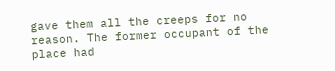gave them all the creeps for no reason. The former occupant of the place had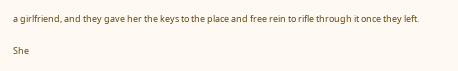a girlfriend, and they gave her the keys to the place and free rein to rifle through it once they left.

She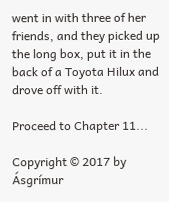went in with three of her friends, and they picked up the long box, put it in the back of a Toyota Hilux and drove off with it.

Proceed to Chapter 11...

Copyright © 2017 by Ásgrímur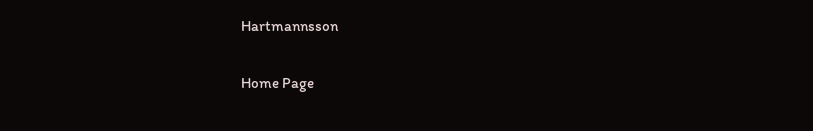Hartmannsson

Home Page